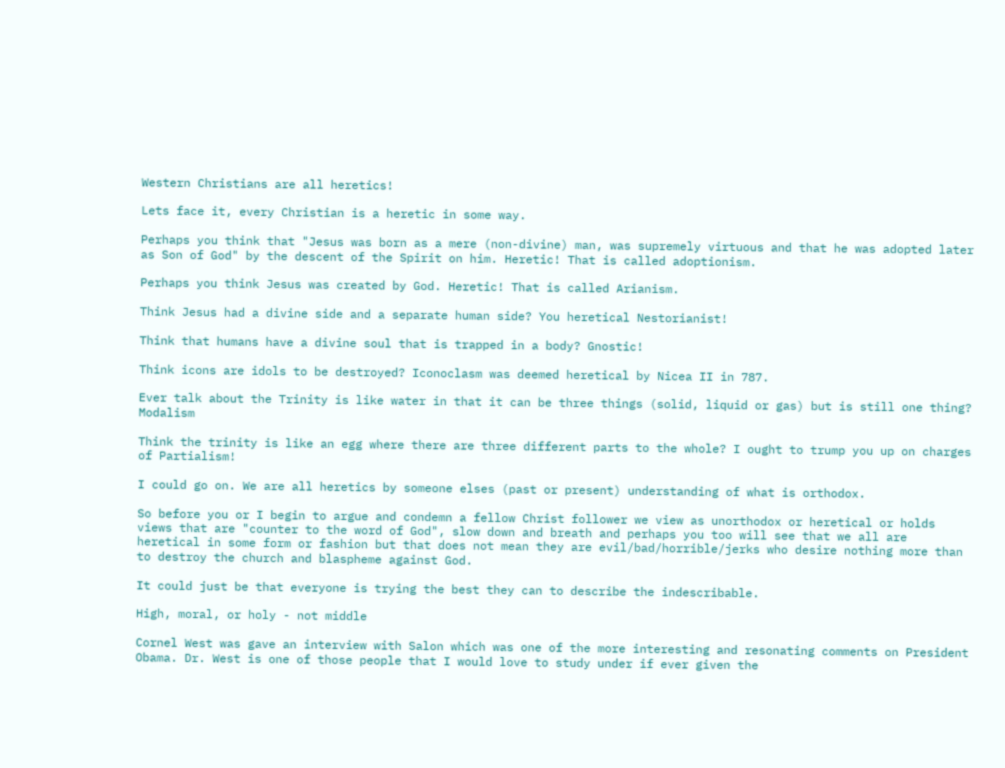Western Christians are all heretics!

Lets face it, every Christian is a heretic in some way.

Perhaps you think that "Jesus was born as a mere (non-divine) man, was supremely virtuous and that he was adopted later as Son of God" by the descent of the Spirit on him. Heretic! That is called adoptionism.

Perhaps you think Jesus was created by God. Heretic! That is called Arianism.

Think Jesus had a divine side and a separate human side? You heretical Nestorianist!

Think that humans have a divine soul that is trapped in a body? Gnostic!

Think icons are idols to be destroyed? Iconoclasm was deemed heretical by Nicea II in 787.

Ever talk about the Trinity is like water in that it can be three things (solid, liquid or gas) but is still one thing? Modalism

Think the trinity is like an egg where there are three different parts to the whole? I ought to trump you up on charges of Partialism!

I could go on. We are all heretics by someone elses (past or present) understanding of what is orthodox.

So before you or I begin to argue and condemn a fellow Christ follower we view as unorthodox or heretical or holds views that are "counter to the word of God", slow down and breath and perhaps you too will see that we all are heretical in some form or fashion but that does not mean they are evil/bad/horrible/jerks who desire nothing more than to destroy the church and blaspheme against God.

It could just be that everyone is trying the best they can to describe the indescribable.

High, moral, or holy - not middle

Cornel West was gave an interview with Salon which was one of the more interesting and resonating comments on President Obama. Dr. West is one of those people that I would love to study under if ever given the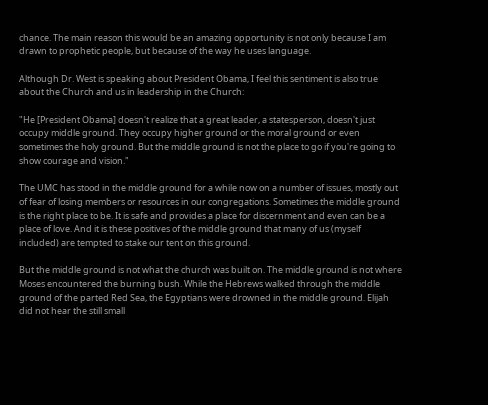chance. The main reason this would be an amazing opportunity is not only because I am drawn to prophetic people, but because of the way he uses language.

Although Dr. West is speaking about President Obama, I feel this sentiment is also true about the Church and us in leadership in the Church:

"He [President Obama] doesn't realize that a great leader, a statesperson, doesn't just occupy middle ground. They occupy higher ground or the moral ground or even sometimes the holy ground. But the middle ground is not the place to go if you're going to show courage and vision."

The UMC has stood in the middle ground for a while now on a number of issues, mostly out of fear of losing members or resources in our congregations. Sometimes the middle ground is the right place to be. It is safe and provides a place for discernment and even can be a place of love. And it is these positives of the middle ground that many of us (myself included) are tempted to stake our tent on this ground.

But the middle ground is not what the church was built on. The middle ground is not where Moses encountered the burning bush. While the Hebrews walked through the middle ground of the parted Red Sea, the Egyptians were drowned in the middle ground. Elijah did not hear the still small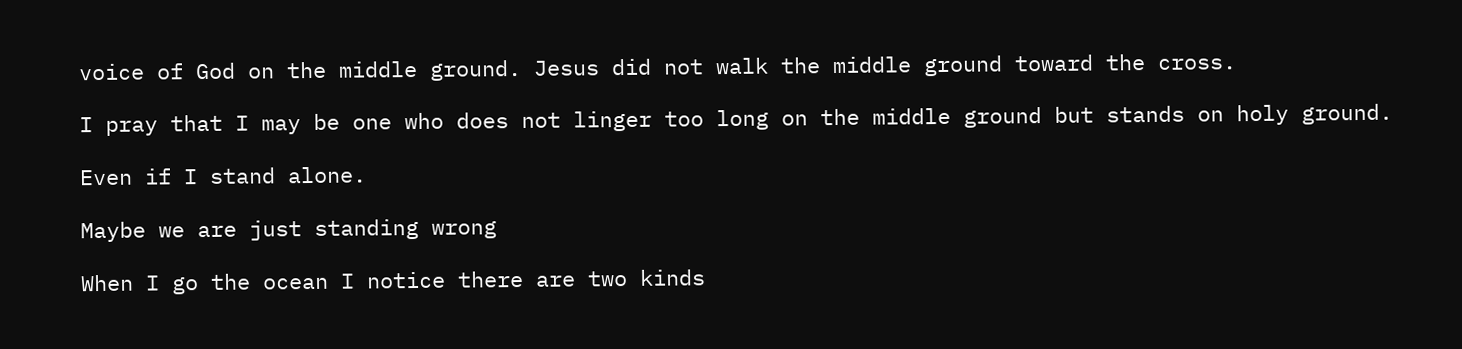voice of God on the middle ground. Jesus did not walk the middle ground toward the cross.

I pray that I may be one who does not linger too long on the middle ground but stands on holy ground.

Even if I stand alone.

Maybe we are just standing wrong

When I go the ocean I notice there are two kinds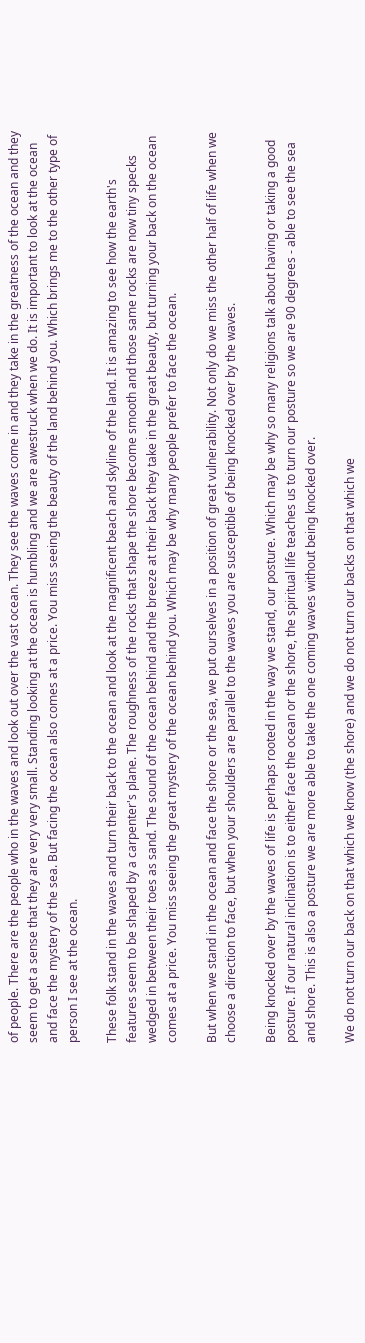of people. There are the people who in the waves and look out over the vast ocean. They see the waves come in and they take in the greatness of the ocean and they seem to get a sense that they are very very small. Standing looking at the ocean is humbling and we are awestruck when we do. It is important to look at the ocean and face the mystery of the sea. But facing the ocean also comes at a price. You miss seeing the beauty of the land behind you. Which brings me to the other type of person I see at the ocean.

These folk stand in the waves and turn their back to the ocean and look at the magnificent beach and skyline of the land. It is amazing to see how the earth's features seem to be shaped by a carpenter's plane. The roughness of the rocks that shape the shore become smooth and those same rocks are now tiny specks wedged in between their toes as sand. The sound of the ocean behind and the breeze at their back they take in the great beauty, but turning your back on the ocean comes at a price. You miss seeing the great mystery of the ocean behind you. Which may be why many people prefer to face the ocean.

But when we stand in the ocean and face the shore or the sea, we put ourselves in a position of great vulnerability. Not only do we miss the other half of life when we choose a direction to face, but when your shoulders are parallel to the waves you are susceptible of being knocked over by the waves.

Being knocked over by the waves of life is perhaps rooted in the way we stand, our posture. Which may be why so many religions talk about having or taking a good posture. If our natural inclination is to either face the ocean or the shore, the spiritual life teaches us to turn our posture so we are 90 degrees - able to see the sea and shore. This is also a posture we are more able to take the one coming waves without being knocked over.

We do not turn our back on that which we know (the shore) and we do not turn our backs on that which we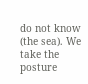do not know (the sea). We take the posture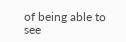of being able to see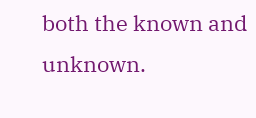both the known and unknown.